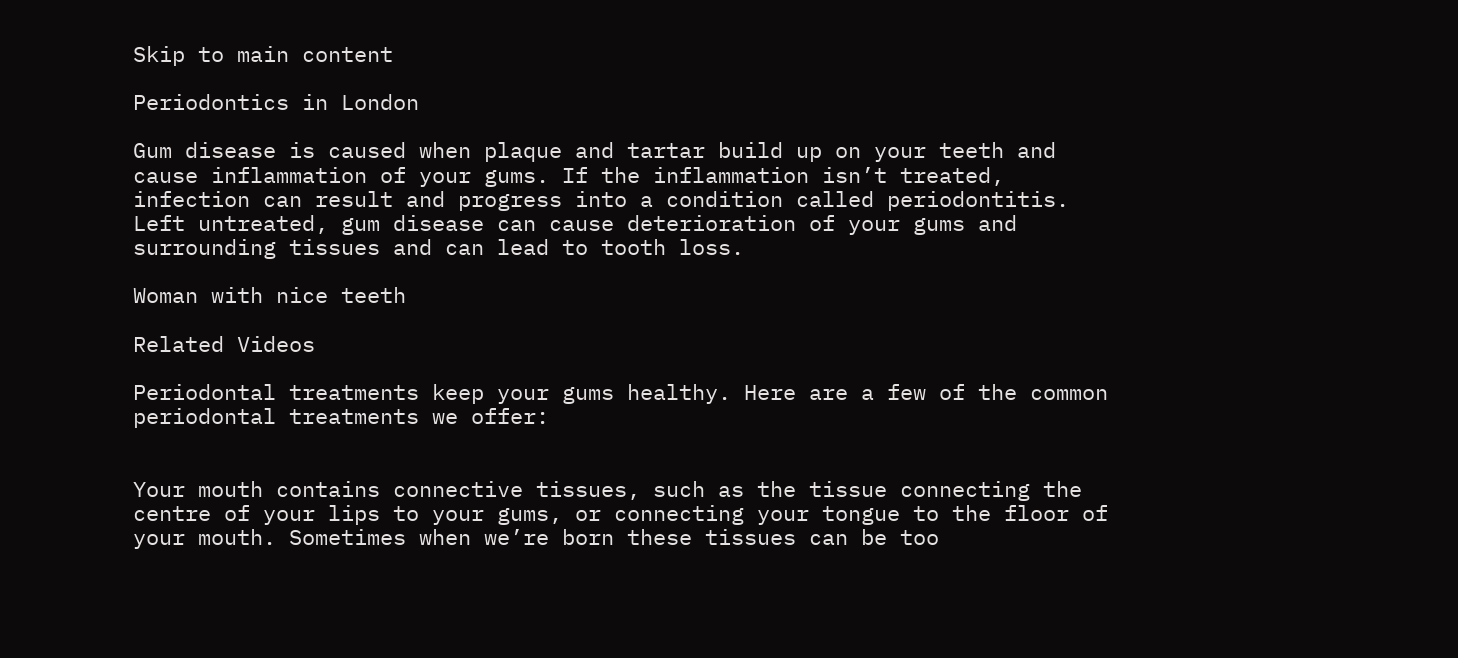Skip to main content

Periodontics in London

Gum disease is caused when plaque and tartar build up on your teeth and cause inflammation of your gums. If the inflammation isn’t treated, infection can result and progress into a condition called periodontitis. Left untreated, gum disease can cause deterioration of your gums and surrounding tissues and can lead to tooth loss.

Woman with nice teeth

Related Videos

Periodontal treatments keep your gums healthy. Here are a few of the common periodontal treatments we offer:


Your mouth contains connective tissues, such as the tissue connecting the centre of your lips to your gums, or connecting your tongue to the floor of your mouth. Sometimes when we’re born these tissues can be too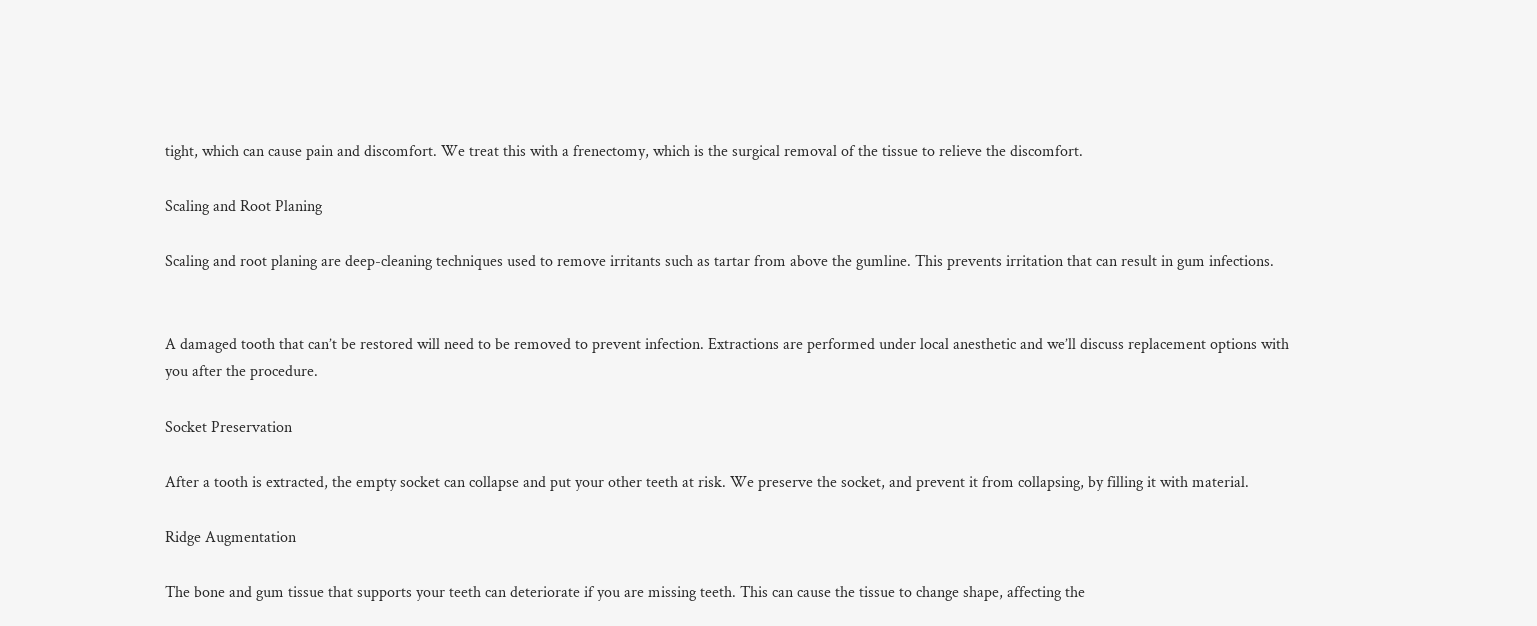tight, which can cause pain and discomfort. We treat this with a frenectomy, which is the surgical removal of the tissue to relieve the discomfort.

Scaling and Root Planing

Scaling and root planing are deep-cleaning techniques used to remove irritants such as tartar from above the gumline. This prevents irritation that can result in gum infections.


A damaged tooth that can’t be restored will need to be removed to prevent infection. Extractions are performed under local anesthetic and we’ll discuss replacement options with you after the procedure.

Socket Preservation

After a tooth is extracted, the empty socket can collapse and put your other teeth at risk. We preserve the socket, and prevent it from collapsing, by filling it with material.

Ridge Augmentation

The bone and gum tissue that supports your teeth can deteriorate if you are missing teeth. This can cause the tissue to change shape, affecting the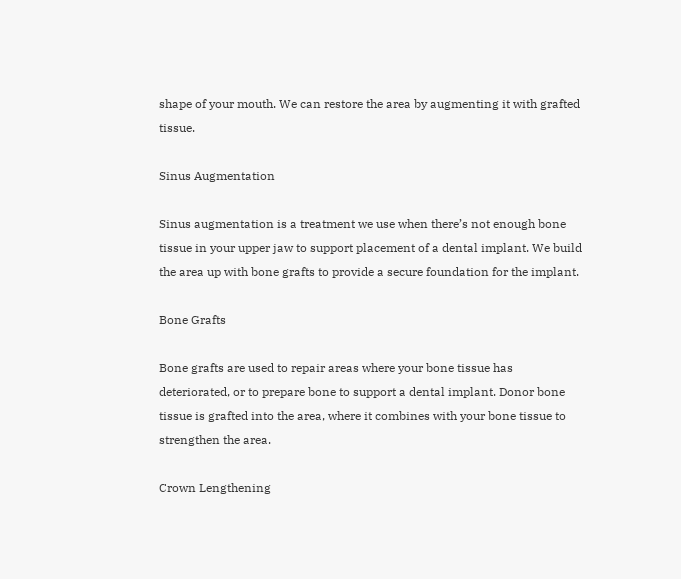shape of your mouth. We can restore the area by augmenting it with grafted tissue.

Sinus Augmentation

Sinus augmentation is a treatment we use when there’s not enough bone tissue in your upper jaw to support placement of a dental implant. We build the area up with bone grafts to provide a secure foundation for the implant.

Bone Grafts

Bone grafts are used to repair areas where your bone tissue has deteriorated, or to prepare bone to support a dental implant. Donor bone tissue is grafted into the area, where it combines with your bone tissue to strengthen the area.

Crown Lengthening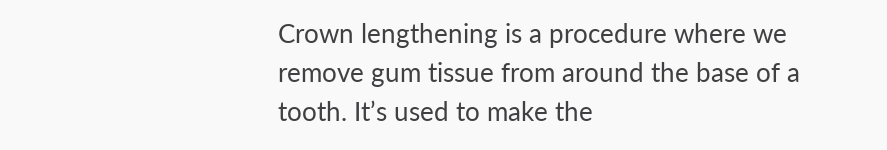Crown lengthening is a procedure where we remove gum tissue from around the base of a tooth. It’s used to make the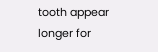tooth appear longer for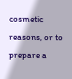cosmetic reasons, or to prepare a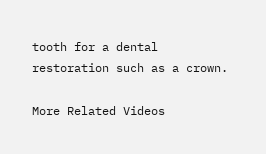tooth for a dental restoration such as a crown.

More Related Videos